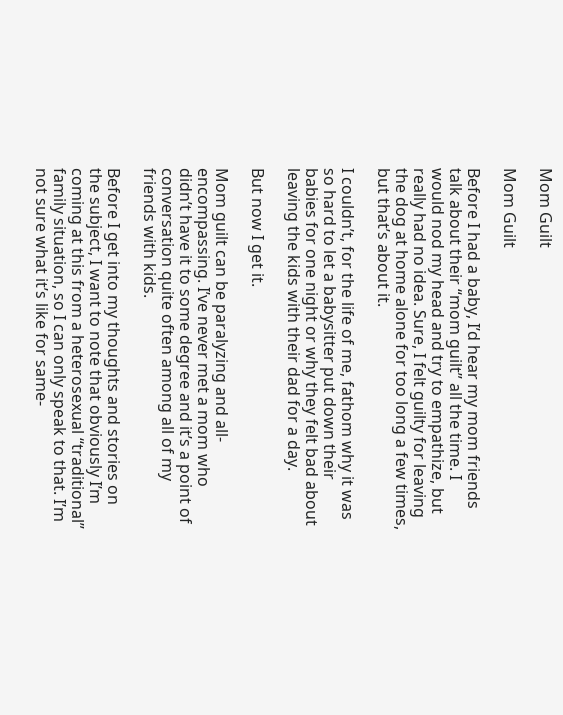Mom Guilt

Mom Guilt

Before I had a baby, I’d hear my mom friends talk about their “mom guilt” all the time. I would nod my head and try to empathize, but really had no idea. Sure, I felt guilty for leaving the dog at home alone for too long a few times, but that’s about it.

I couldn’t, for the life of me, fathom why it was so hard to let a babysitter put down their babies for one night or why they felt bad about leaving the kids with their dad for a day.

But now I get it.

Mom guilt can be paralyzing and all-encompassing. I’ve never met a mom who didn’t have it to some degree and it’s a point of conversation quite often among all of my friends with kids.

Before I get into my thoughts and stories on the subject, I want to note that obviously I’m coming at this from a heterosexual “traditional” family situation, so I can only speak to that. I’m not sure what it’s like for same-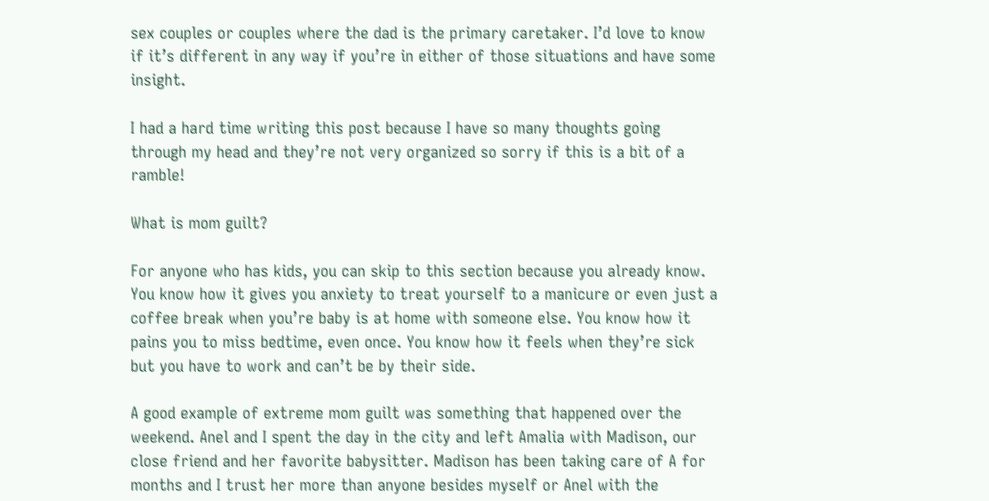sex couples or couples where the dad is the primary caretaker. I’d love to know if it’s different in any way if you’re in either of those situations and have some insight.

I had a hard time writing this post because I have so many thoughts going through my head and they’re not very organized so sorry if this is a bit of a ramble!

What is mom guilt?

For anyone who has kids, you can skip to this section because you already know. You know how it gives you anxiety to treat yourself to a manicure or even just a coffee break when you’re baby is at home with someone else. You know how it pains you to miss bedtime, even once. You know how it feels when they’re sick but you have to work and can’t be by their side.

A good example of extreme mom guilt was something that happened over the weekend. Anel and I spent the day in the city and left Amalia with Madison, our close friend and her favorite babysitter. Madison has been taking care of A for months and I trust her more than anyone besides myself or Anel with the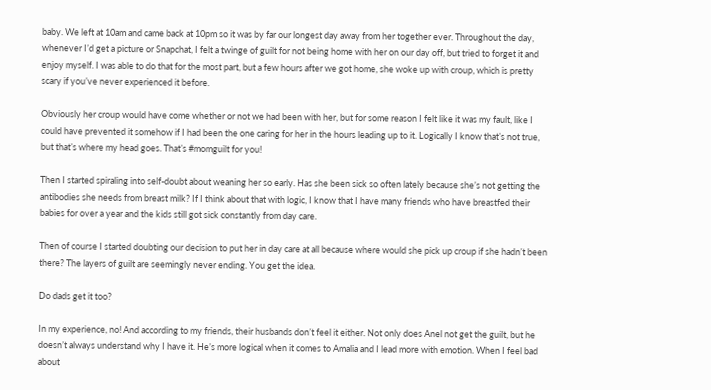baby. We left at 10am and came back at 10pm so it was by far our longest day away from her together ever. Throughout the day, whenever I’d get a picture or Snapchat, I felt a twinge of guilt for not being home with her on our day off, but tried to forget it and enjoy myself. I was able to do that for the most part, but a few hours after we got home, she woke up with croup, which is pretty scary if you’ve never experienced it before.

Obviously her croup would have come whether or not we had been with her, but for some reason I felt like it was my fault, like I could have prevented it somehow if I had been the one caring for her in the hours leading up to it. Logically I know that’s not true, but that’s where my head goes. That’s #momguilt for you!

Then I started spiraling into self-doubt about weaning her so early. Has she been sick so often lately because she’s not getting the antibodies she needs from breast milk? If I think about that with logic, I know that I have many friends who have breastfed their babies for over a year and the kids still got sick constantly from day care.

Then of course I started doubting our decision to put her in day care at all because where would she pick up croup if she hadn’t been there? The layers of guilt are seemingly never ending. You get the idea.

Do dads get it too?

In my experience, no! And according to my friends, their husbands don’t feel it either. Not only does Anel not get the guilt, but he doesn’t always understand why I have it. He’s more logical when it comes to Amalia and I lead more with emotion. When I feel bad about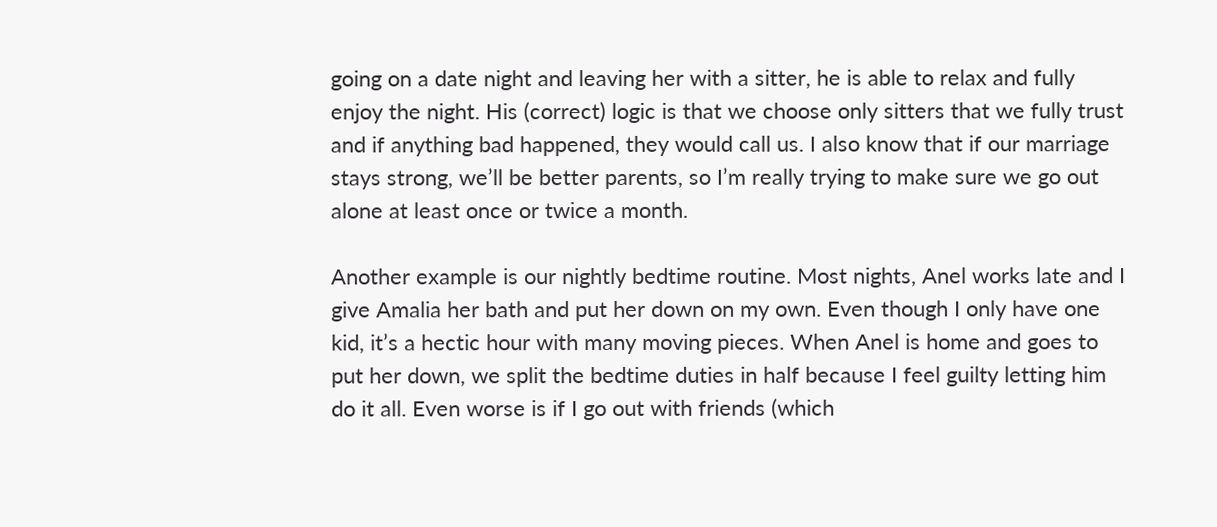going on a date night and leaving her with a sitter, he is able to relax and fully enjoy the night. His (correct) logic is that we choose only sitters that we fully trust and if anything bad happened, they would call us. I also know that if our marriage stays strong, we’ll be better parents, so I’m really trying to make sure we go out alone at least once or twice a month.

Another example is our nightly bedtime routine. Most nights, Anel works late and I give Amalia her bath and put her down on my own. Even though I only have one kid, it’s a hectic hour with many moving pieces. When Anel is home and goes to put her down, we split the bedtime duties in half because I feel guilty letting him do it all. Even worse is if I go out with friends (which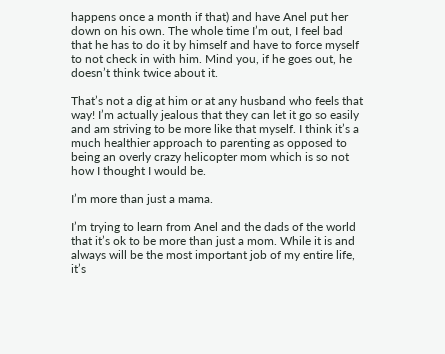happens once a month if that) and have Anel put her down on his own. The whole time I’m out, I feel bad that he has to do it by himself and have to force myself to not check in with him. Mind you, if he goes out, he doesn’t think twice about it.

That’s not a dig at him or at any husband who feels that way! I’m actually jealous that they can let it go so easily and am striving to be more like that myself. I think it’s a much healthier approach to parenting as opposed to being an overly crazy helicopter mom which is so not how I thought I would be.

I’m more than just a mama.

I’m trying to learn from Anel and the dads of the world that it’s ok to be more than just a mom. While it is and always will be the most important job of my entire life, it’s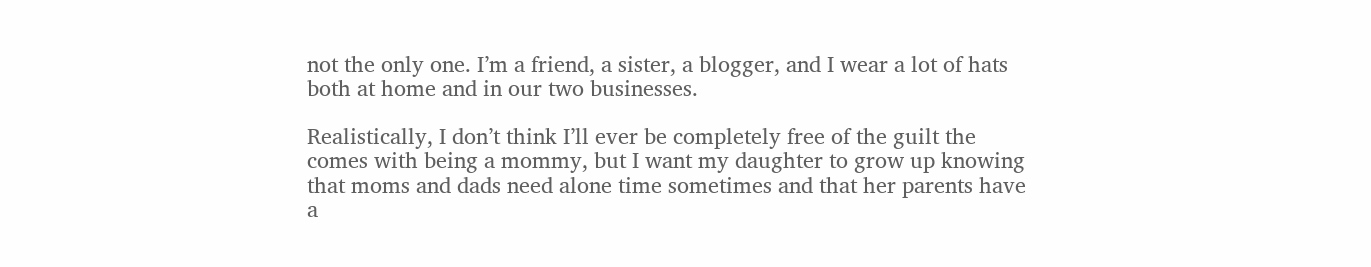not the only one. I’m a friend, a sister, a blogger, and I wear a lot of hats both at home and in our two businesses.

Realistically, I don’t think I’ll ever be completely free of the guilt the comes with being a mommy, but I want my daughter to grow up knowing that moms and dads need alone time sometimes and that her parents have a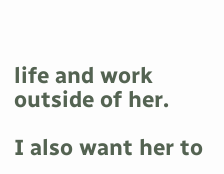life and work outside of her.

I also want her to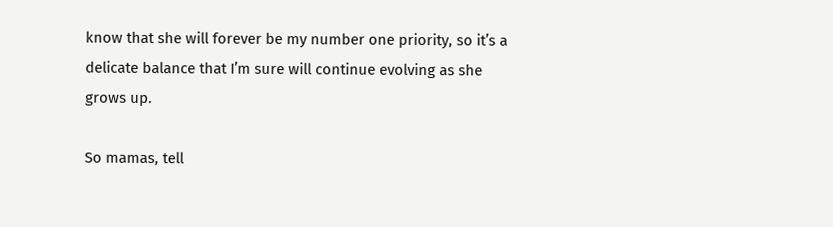know that she will forever be my number one priority, so it’s a delicate balance that I’m sure will continue evolving as she grows up.

So mamas, tell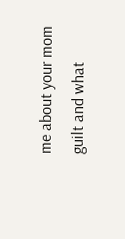me about your mom guilt and what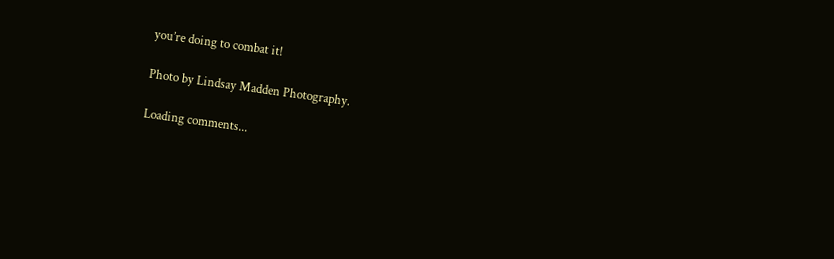you’re doing to combat it!

Photo by Lindsay Madden Photography.

Loading comments...